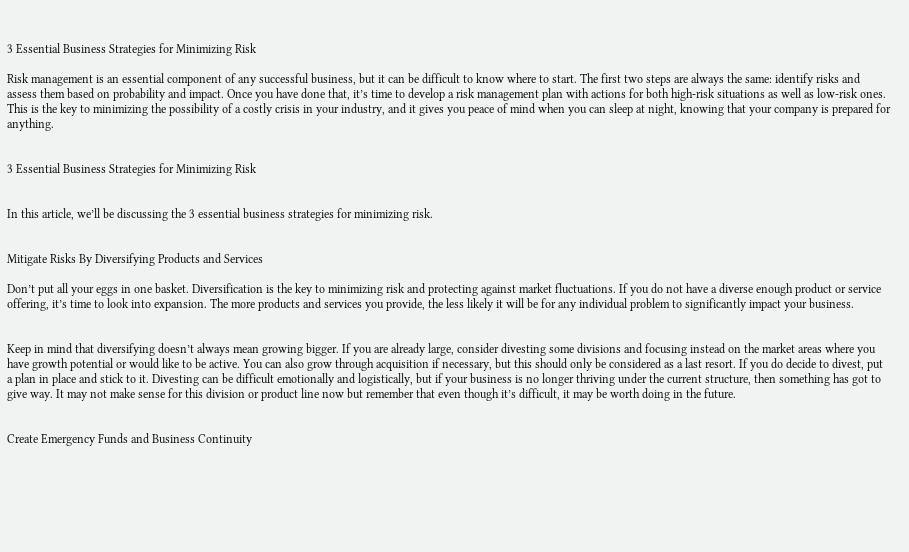3 Essential Business Strategies for Minimizing Risk

Risk management is an essential component of any successful business, but it can be difficult to know where to start. The first two steps are always the same: identify risks and assess them based on probability and impact. Once you have done that, it’s time to develop a risk management plan with actions for both high-risk situations as well as low-risk ones. This is the key to minimizing the possibility of a costly crisis in your industry, and it gives you peace of mind when you can sleep at night, knowing that your company is prepared for anything.


3 Essential Business Strategies for Minimizing Risk


In this article, we’ll be discussing the 3 essential business strategies for minimizing risk.


Mitigate Risks By Diversifying Products and Services

Don’t put all your eggs in one basket. Diversification is the key to minimizing risk and protecting against market fluctuations. If you do not have a diverse enough product or service offering, it’s time to look into expansion. The more products and services you provide, the less likely it will be for any individual problem to significantly impact your business.


Keep in mind that diversifying doesn’t always mean growing bigger. If you are already large, consider divesting some divisions and focusing instead on the market areas where you have growth potential or would like to be active. You can also grow through acquisition if necessary, but this should only be considered as a last resort. If you do decide to divest, put a plan in place and stick to it. Divesting can be difficult emotionally and logistically, but if your business is no longer thriving under the current structure, then something has got to give way. It may not make sense for this division or product line now but remember that even though it’s difficult, it may be worth doing in the future.


Create Emergency Funds and Business Continuity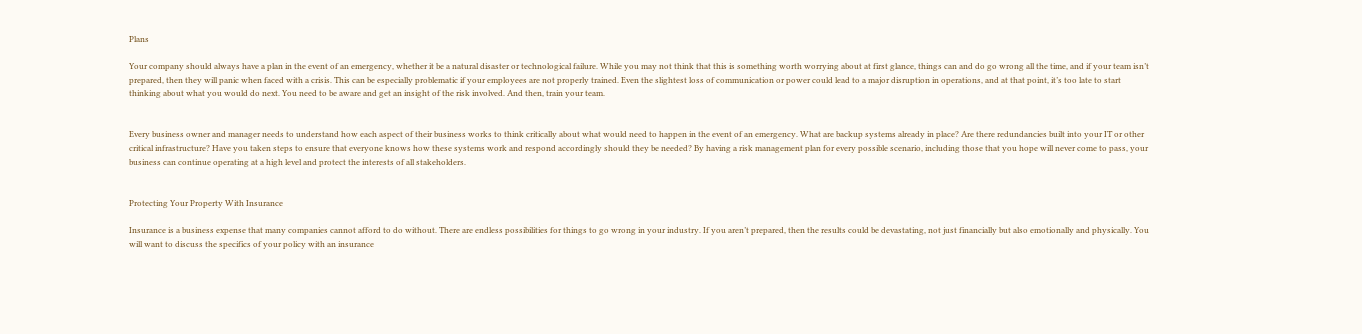Plans

Your company should always have a plan in the event of an emergency, whether it be a natural disaster or technological failure. While you may not think that this is something worth worrying about at first glance, things can and do go wrong all the time, and if your team isn’t prepared, then they will panic when faced with a crisis. This can be especially problematic if your employees are not properly trained. Even the slightest loss of communication or power could lead to a major disruption in operations, and at that point, it’s too late to start thinking about what you would do next. You need to be aware and get an insight of the risk involved. And then, train your team.


Every business owner and manager needs to understand how each aspect of their business works to think critically about what would need to happen in the event of an emergency. What are backup systems already in place? Are there redundancies built into your IT or other critical infrastructure? Have you taken steps to ensure that everyone knows how these systems work and respond accordingly should they be needed? By having a risk management plan for every possible scenario, including those that you hope will never come to pass, your business can continue operating at a high level and protect the interests of all stakeholders.


Protecting Your Property With Insurance

Insurance is a business expense that many companies cannot afford to do without. There are endless possibilities for things to go wrong in your industry. If you aren’t prepared, then the results could be devastating, not just financially but also emotionally and physically. You will want to discuss the specifics of your policy with an insurance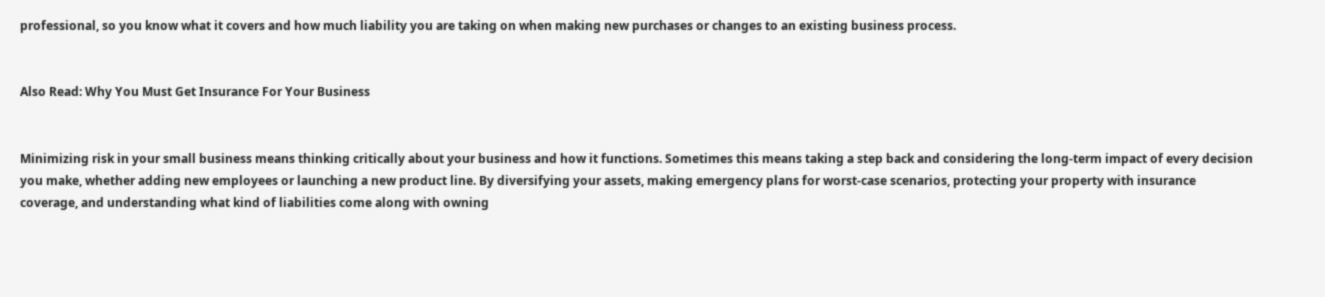professional, so you know what it covers and how much liability you are taking on when making new purchases or changes to an existing business process.


Also Read: Why You Must Get Insurance For Your Business


Minimizing risk in your small business means thinking critically about your business and how it functions. Sometimes this means taking a step back and considering the long-term impact of every decision you make, whether adding new employees or launching a new product line. By diversifying your assets, making emergency plans for worst-case scenarios, protecting your property with insurance coverage, and understanding what kind of liabilities come along with owning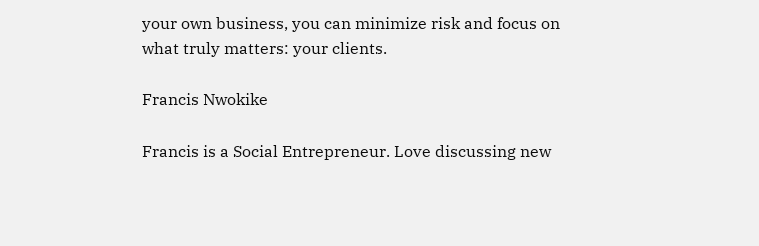your own business, you can minimize risk and focus on what truly matters: your clients.

Francis Nwokike

Francis is a Social Entrepreneur. Love discussing new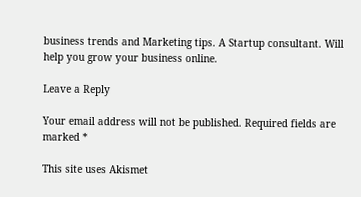business trends and Marketing tips. A Startup consultant. Will help you grow your business online.

Leave a Reply

Your email address will not be published. Required fields are marked *

This site uses Akismet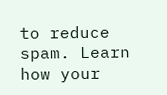to reduce spam. Learn how your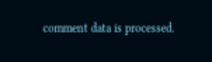comment data is processed.